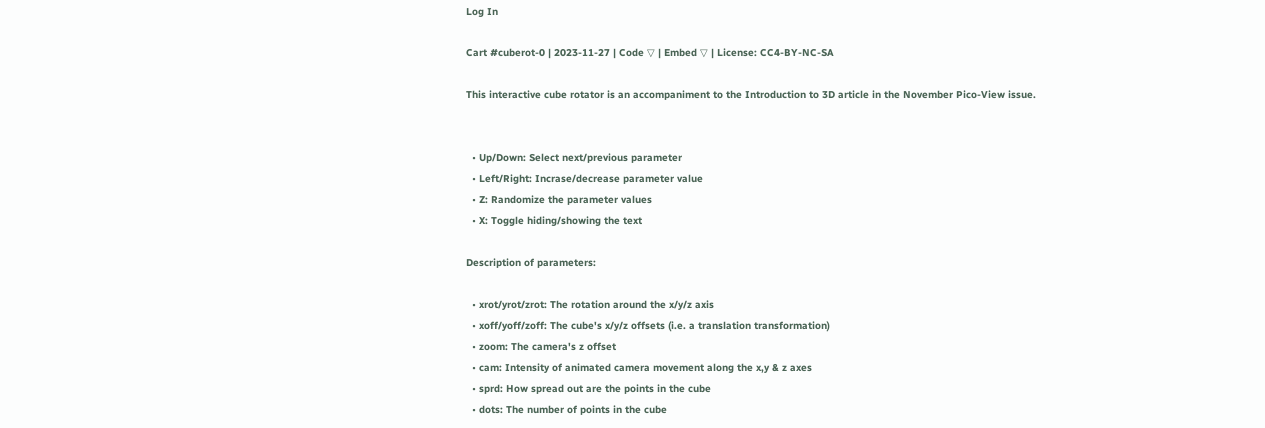Log In

Cart #cuberot-0 | 2023-11-27 | Code ▽ | Embed ▽ | License: CC4-BY-NC-SA

This interactive cube rotator is an accompaniment to the Introduction to 3D article in the November Pico-View issue.


  • Up/Down: Select next/previous parameter
  • Left/Right: Incrase/decrease parameter value
  • Z: Randomize the parameter values
  • X: Toggle hiding/showing the text

Description of parameters:

  • xrot/yrot/zrot: The rotation around the x/y/z axis
  • xoff/yoff/zoff: The cube's x/y/z offsets (i.e. a translation transformation)
  • zoom: The camera's z offset
  • cam: Intensity of animated camera movement along the x,y & z axes
  • sprd: How spread out are the points in the cube
  • dots: The number of points in the cube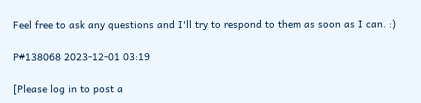Feel free to ask any questions and I'll try to respond to them as soon as I can. :)

P#138068 2023-12-01 03:19

[Please log in to post a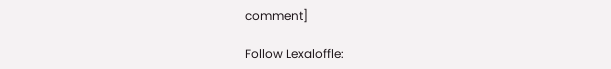comment]

Follow Lexaloffle: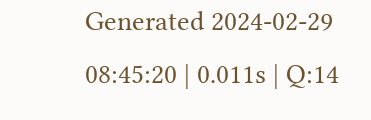Generated 2024-02-29 08:45:20 | 0.011s | Q:14